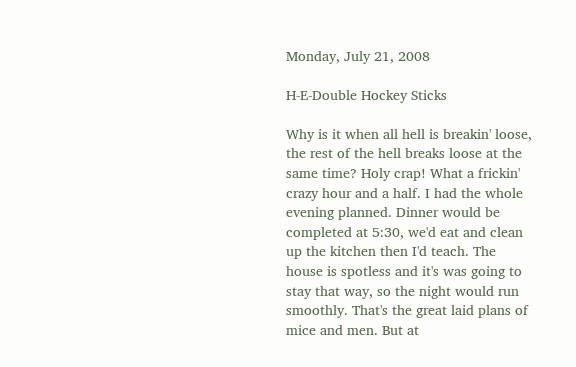Monday, July 21, 2008

H-E-Double Hockey Sticks

Why is it when all hell is breakin' loose, the rest of the hell breaks loose at the same time? Holy crap! What a frickin' crazy hour and a half. I had the whole evening planned. Dinner would be completed at 5:30, we'd eat and clean up the kitchen then I'd teach. The house is spotless and it's was going to stay that way, so the night would run smoothly. That's the great laid plans of mice and men. But at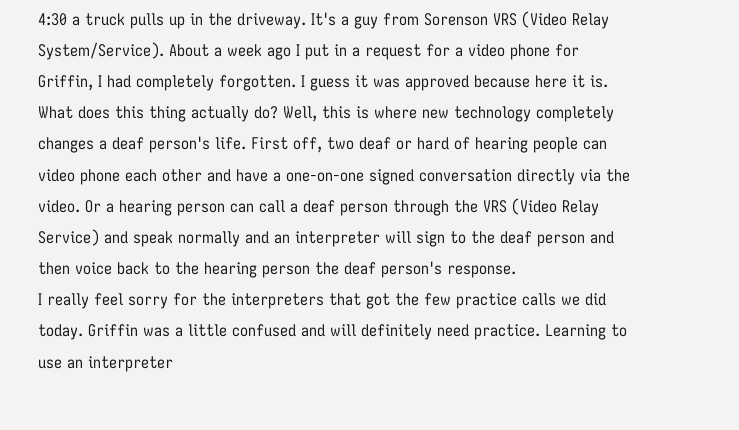4:30 a truck pulls up in the driveway. It's a guy from Sorenson VRS (Video Relay System/Service). About a week ago I put in a request for a video phone for Griffin, I had completely forgotten. I guess it was approved because here it is.
What does this thing actually do? Well, this is where new technology completely changes a deaf person's life. First off, two deaf or hard of hearing people can video phone each other and have a one-on-one signed conversation directly via the video. Or a hearing person can call a deaf person through the VRS (Video Relay Service) and speak normally and an interpreter will sign to the deaf person and then voice back to the hearing person the deaf person's response.
I really feel sorry for the interpreters that got the few practice calls we did today. Griffin was a little confused and will definitely need practice. Learning to use an interpreter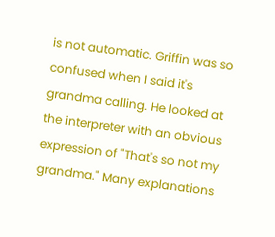is not automatic. Griffin was so confused when I said it's grandma calling. He looked at the interpreter with an obvious expression of "That's so not my grandma." Many explanations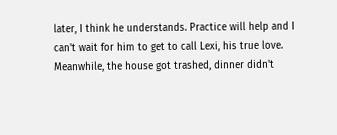later, I think he understands. Practice will help and I can't wait for him to get to call Lexi, his true love.
Meanwhile, the house got trashed, dinner didn't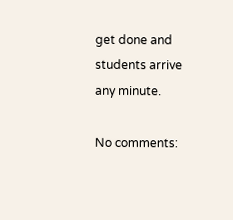get done and students arrive any minute.

No comments: